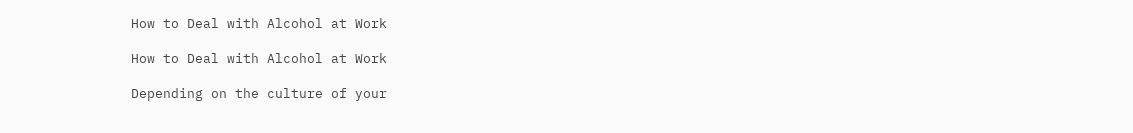How to Deal with Alcohol at Work

How to Deal with Alcohol at Work

Depending on the culture of your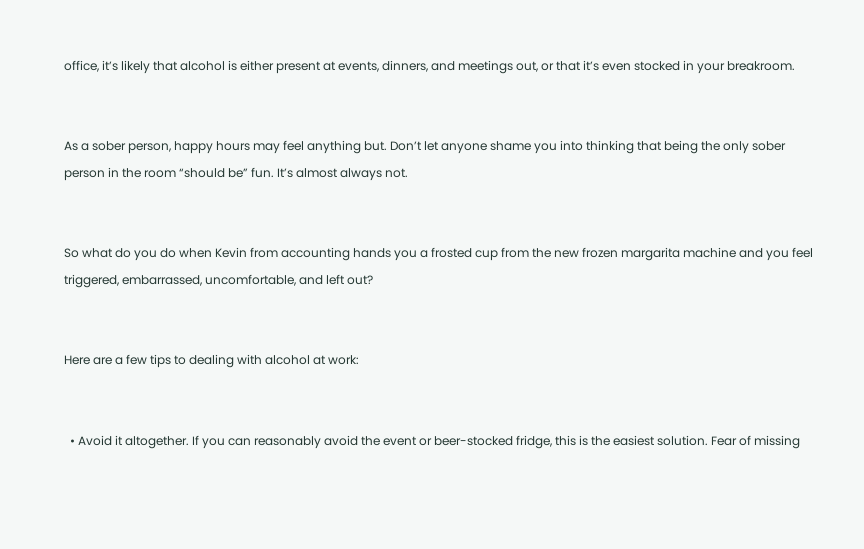office, it’s likely that alcohol is either present at events, dinners, and meetings out, or that it’s even stocked in your breakroom.


As a sober person, happy hours may feel anything but. Don’t let anyone shame you into thinking that being the only sober person in the room “should be” fun. It’s almost always not.


So what do you do when Kevin from accounting hands you a frosted cup from the new frozen margarita machine and you feel triggered, embarrassed, uncomfortable, and left out?


Here are a few tips to dealing with alcohol at work:


  • Avoid it altogether. If you can reasonably avoid the event or beer-stocked fridge, this is the easiest solution. Fear of missing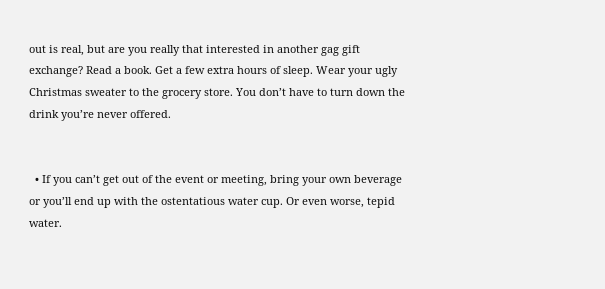out is real, but are you really that interested in another gag gift exchange? Read a book. Get a few extra hours of sleep. Wear your ugly Christmas sweater to the grocery store. You don’t have to turn down the drink you’re never offered.


  • If you can’t get out of the event or meeting, bring your own beverage or you’ll end up with the ostentatious water cup. Or even worse, tepid water.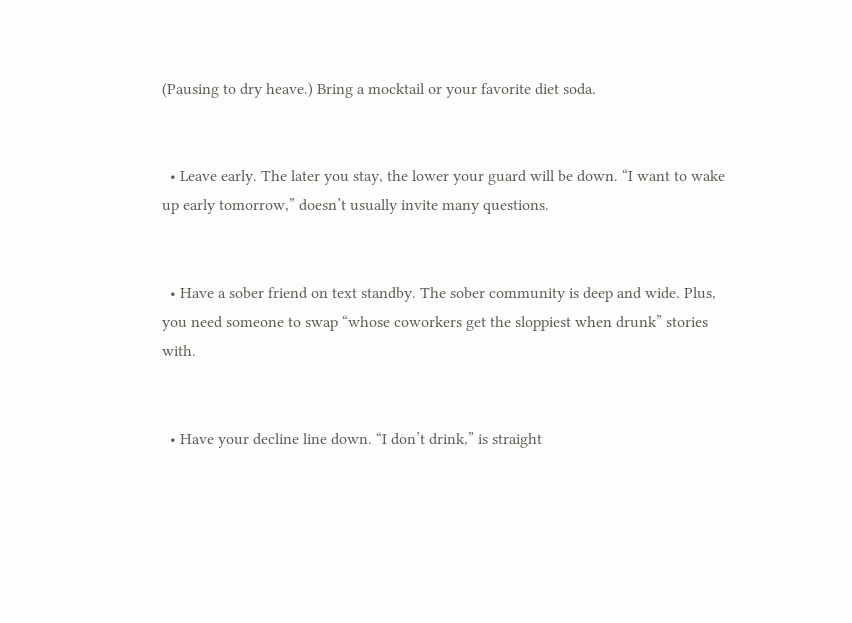(Pausing to dry heave.) Bring a mocktail or your favorite diet soda.


  • Leave early. The later you stay, the lower your guard will be down. “I want to wake up early tomorrow,” doesn’t usually invite many questions.


  • Have a sober friend on text standby. The sober community is deep and wide. Plus, you need someone to swap “whose coworkers get the sloppiest when drunk” stories with.


  • Have your decline line down. “I don’t drink,” is straight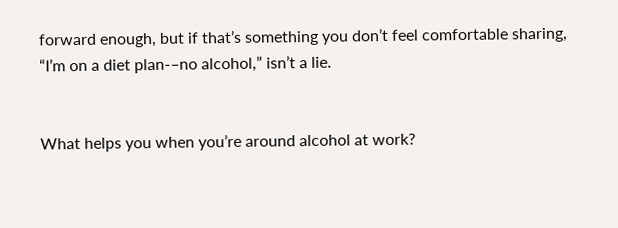forward enough, but if that’s something you don’t feel comfortable sharing, “I’m on a diet plan-–no alcohol,” isn’t a lie.


What helps you when you’re around alcohol at work?